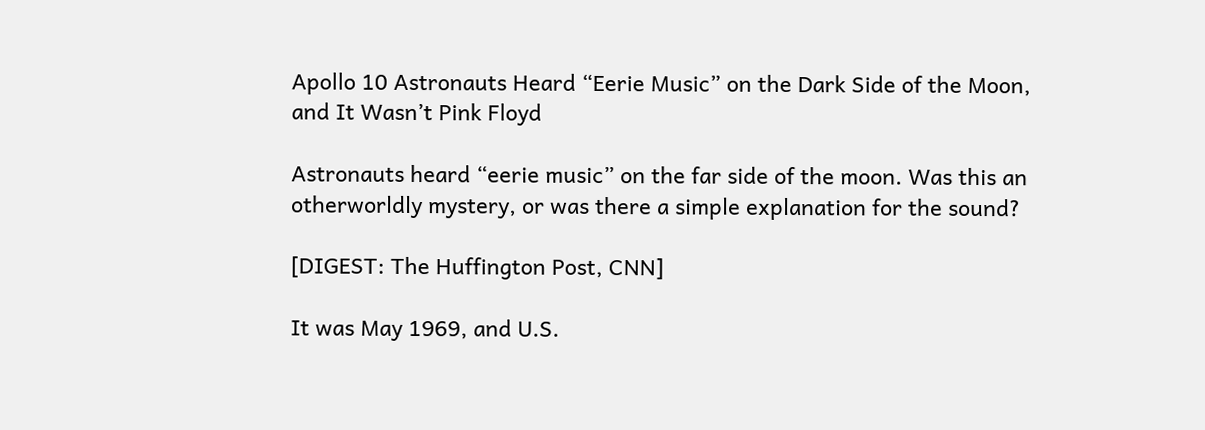Apollo 10 Astronauts Heard “Eerie Music” on the Dark Side of the Moon, and It Wasn’t Pink Floyd

Astronauts heard “eerie music” on the far side of the moon. Was this an otherworldly mystery, or was there a simple explanation for the sound?

[DIGEST: The Huffington Post, CNN]

It was May 1969, and U.S.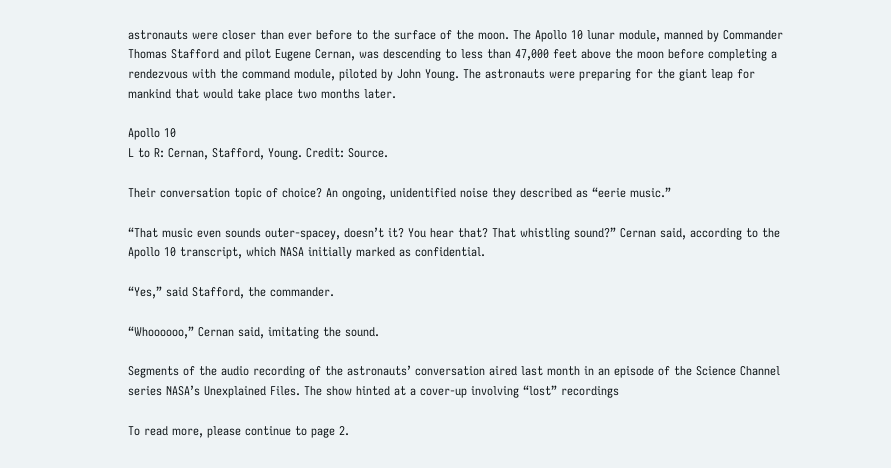astronauts were closer than ever before to the surface of the moon. The Apollo 10 lunar module, manned by Commander Thomas Stafford and pilot Eugene Cernan, was descending to less than 47,000 feet above the moon before completing a rendezvous with the command module, piloted by John Young. The astronauts were preparing for the giant leap for mankind that would take place two months later.

Apollo 10
L to R: Cernan, Stafford, Young. Credit: Source.

Their conversation topic of choice? An ongoing, unidentified noise they described as “eerie music.”

“That music even sounds outer-spacey, doesn’t it? You hear that? That whistling sound?” Cernan said, according to the Apollo 10 transcript, which NASA initially marked as confidential.

“Yes,” said Stafford, the commander.

“Whoooooo,” Cernan said, imitating the sound.

Segments of the audio recording of the astronauts’ conversation aired last month in an episode of the Science Channel series NASA’s Unexplained Files. The show hinted at a cover-up involving “lost” recordings

To read more, please continue to page 2.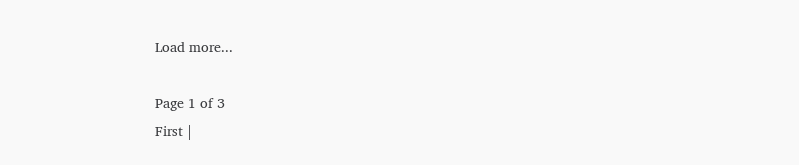Load more...

Page 1 of 3
First |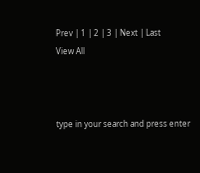Prev | 1 | 2 | 3 | Next | Last
View All



type in your search and press enter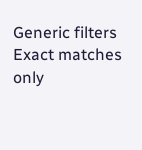Generic filters
Exact matches only